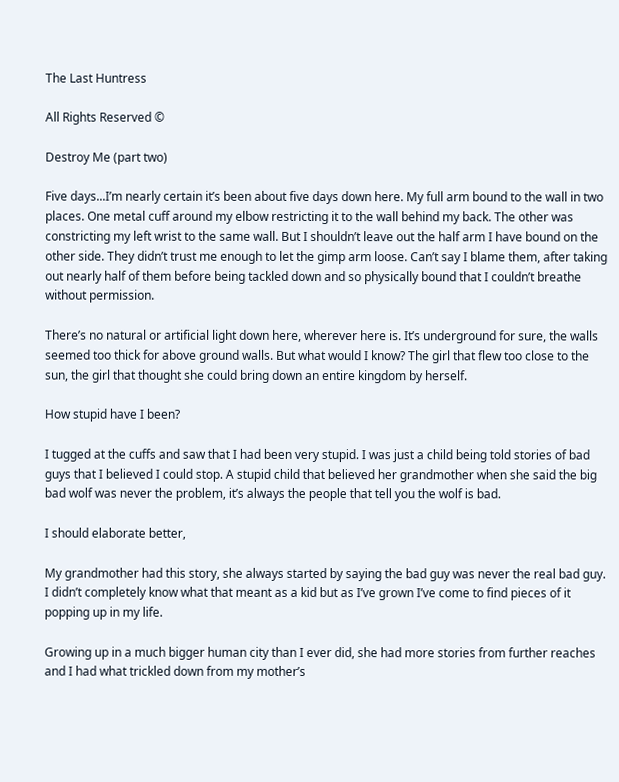The Last Huntress

All Rights Reserved ©

Destroy Me (part two)

Five days...I’m nearly certain it’s been about five days down here. My full arm bound to the wall in two places. One metal cuff around my elbow restricting it to the wall behind my back. The other was constricting my left wrist to the same wall. But I shouldn’t leave out the half arm I have bound on the other side. They didn’t trust me enough to let the gimp arm loose. Can’t say I blame them, after taking out nearly half of them before being tackled down and so physically bound that I couldn’t breathe without permission.

There’s no natural or artificial light down here, wherever here is. It’s underground for sure, the walls seemed too thick for above ground walls. But what would I know? The girl that flew too close to the sun, the girl that thought she could bring down an entire kingdom by herself.

How stupid have I been?

I tugged at the cuffs and saw that I had been very stupid. I was just a child being told stories of bad guys that I believed I could stop. A stupid child that believed her grandmother when she said the big bad wolf was never the problem, it’s always the people that tell you the wolf is bad.

I should elaborate better,

My grandmother had this story, she always started by saying the bad guy was never the real bad guy. I didn’t completely know what that meant as a kid but as I’ve grown I’ve come to find pieces of it popping up in my life.

Growing up in a much bigger human city than I ever did, she had more stories from further reaches and I had what trickled down from my mother’s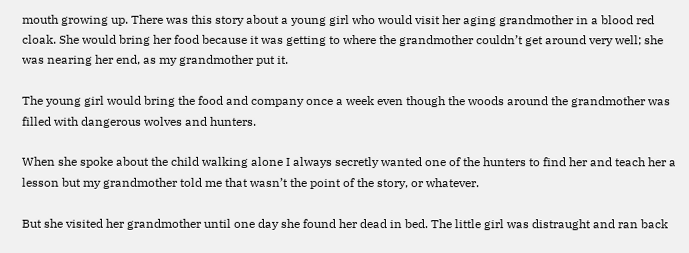mouth growing up. There was this story about a young girl who would visit her aging grandmother in a blood red cloak. She would bring her food because it was getting to where the grandmother couldn’t get around very well; she was nearing her end, as my grandmother put it.

The young girl would bring the food and company once a week even though the woods around the grandmother was filled with dangerous wolves and hunters.

When she spoke about the child walking alone I always secretly wanted one of the hunters to find her and teach her a lesson but my grandmother told me that wasn’t the point of the story, or whatever.

But she visited her grandmother until one day she found her dead in bed. The little girl was distraught and ran back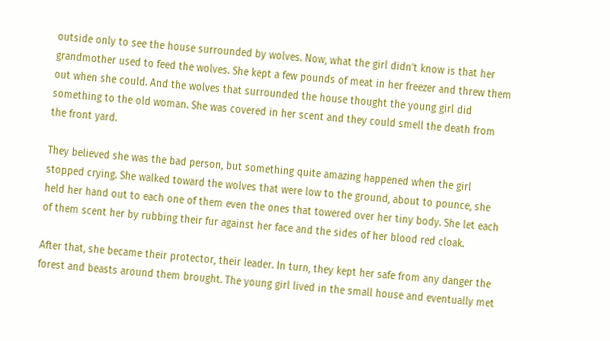outside only to see the house surrounded by wolves. Now, what the girl didn’t know is that her grandmother used to feed the wolves. She kept a few pounds of meat in her freezer and threw them out when she could. And the wolves that surrounded the house thought the young girl did something to the old woman. She was covered in her scent and they could smell the death from the front yard.

They believed she was the bad person, but something quite amazing happened when the girl stopped crying. She walked toward the wolves that were low to the ground, about to pounce, she held her hand out to each one of them even the ones that towered over her tiny body. She let each of them scent her by rubbing their fur against her face and the sides of her blood red cloak.

After that, she became their protector, their leader. In turn, they kept her safe from any danger the forest and beasts around them brought. The young girl lived in the small house and eventually met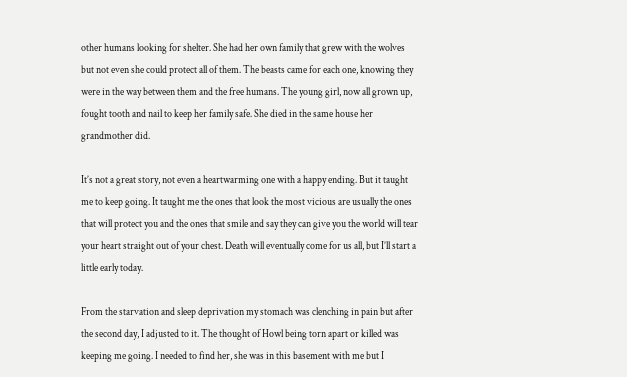other humans looking for shelter. She had her own family that grew with the wolves but not even she could protect all of them. The beasts came for each one, knowing they were in the way between them and the free humans. The young girl, now all grown up, fought tooth and nail to keep her family safe. She died in the same house her grandmother did.

It’s not a great story, not even a heartwarming one with a happy ending. But it taught me to keep going. It taught me the ones that look the most vicious are usually the ones that will protect you and the ones that smile and say they can give you the world will tear your heart straight out of your chest. Death will eventually come for us all, but I’ll start a little early today.

From the starvation and sleep deprivation my stomach was clenching in pain but after the second day, I adjusted to it. The thought of Howl being torn apart or killed was keeping me going. I needed to find her, she was in this basement with me but I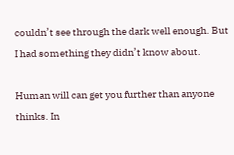couldn’t see through the dark well enough. But I had something they didn’t know about.

Human will can get you further than anyone thinks. In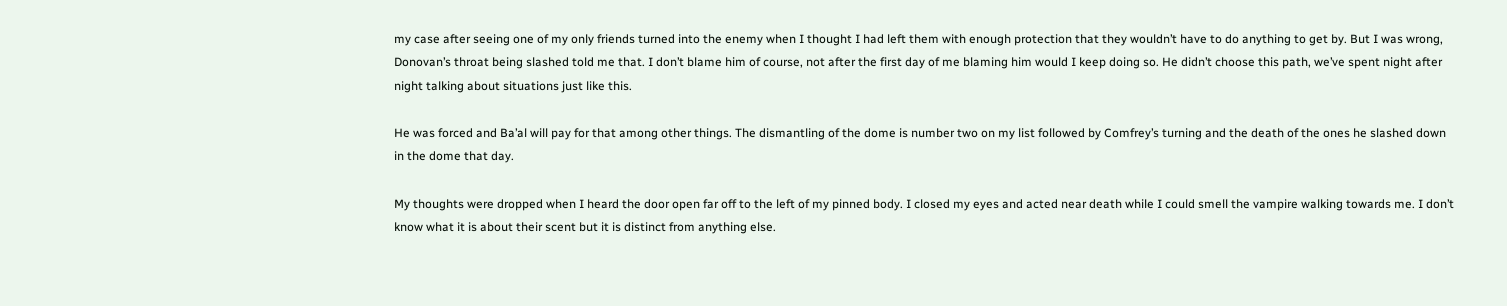my case after seeing one of my only friends turned into the enemy when I thought I had left them with enough protection that they wouldn’t have to do anything to get by. But I was wrong, Donovan’s throat being slashed told me that. I don’t blame him of course, not after the first day of me blaming him would I keep doing so. He didn’t choose this path, we’ve spent night after night talking about situations just like this.

He was forced and Ba’al will pay for that among other things. The dismantling of the dome is number two on my list followed by Comfrey’s turning and the death of the ones he slashed down in the dome that day.

My thoughts were dropped when I heard the door open far off to the left of my pinned body. I closed my eyes and acted near death while I could smell the vampire walking towards me. I don’t know what it is about their scent but it is distinct from anything else.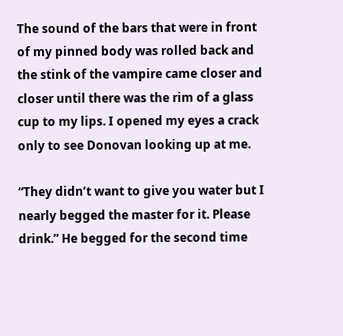The sound of the bars that were in front of my pinned body was rolled back and the stink of the vampire came closer and closer until there was the rim of a glass cup to my lips. I opened my eyes a crack only to see Donovan looking up at me.

“They didn’t want to give you water but I nearly begged the master for it. Please drink.” He begged for the second time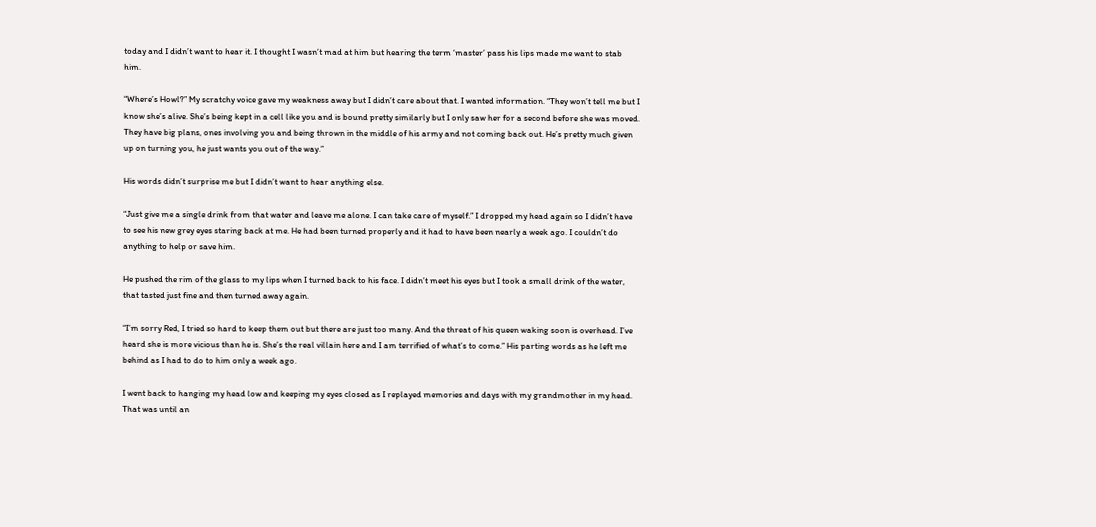today and I didn’t want to hear it. I thought I wasn’t mad at him but hearing the term ‘master’ pass his lips made me want to stab him.

“Where’s Howl?” My scratchy voice gave my weakness away but I didn’t care about that. I wanted information. “They won’t tell me but I know she’s alive. She’s being kept in a cell like you and is bound pretty similarly but I only saw her for a second before she was moved. They have big plans, ones involving you and being thrown in the middle of his army and not coming back out. He’s pretty much given up on turning you, he just wants you out of the way.”

His words didn’t surprise me but I didn’t want to hear anything else.

“Just give me a single drink from that water and leave me alone. I can take care of myself.” I dropped my head again so I didn’t have to see his new grey eyes staring back at me. He had been turned properly and it had to have been nearly a week ago. I couldn’t do anything to help or save him.

He pushed the rim of the glass to my lips when I turned back to his face. I didn’t meet his eyes but I took a small drink of the water, that tasted just fine and then turned away again.

“I’m sorry Red, I tried so hard to keep them out but there are just too many. And the threat of his queen waking soon is overhead. I’ve heard she is more vicious than he is. She’s the real villain here and I am terrified of what’s to come.” His parting words as he left me behind as I had to do to him only a week ago.

I went back to hanging my head low and keeping my eyes closed as I replayed memories and days with my grandmother in my head. That was until an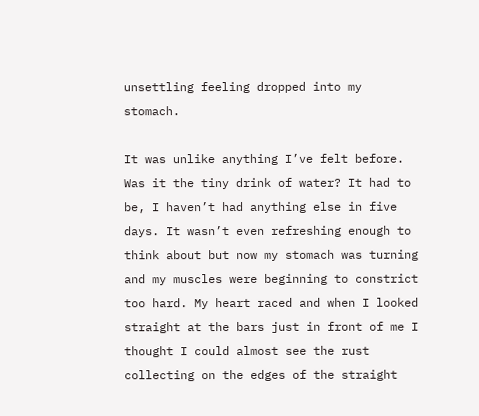unsettling feeling dropped into my stomach.

It was unlike anything I’ve felt before. Was it the tiny drink of water? It had to be, I haven’t had anything else in five days. It wasn’t even refreshing enough to think about but now my stomach was turning and my muscles were beginning to constrict too hard. My heart raced and when I looked straight at the bars just in front of me I thought I could almost see the rust collecting on the edges of the straight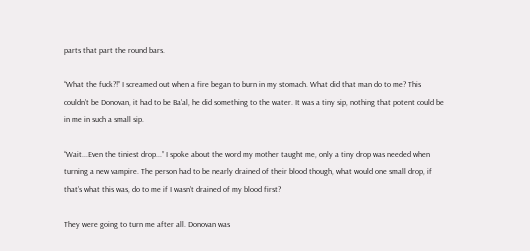parts that part the round bars.

“What the fuck?!” I screamed out when a fire began to burn in my stomach. What did that man do to me? This couldn’t be Donovan, it had to be Ba’al, he did something to the water. It was a tiny sip, nothing that potent could be in me in such a small sip.

“Wait...Even the tiniest drop...” I spoke about the word my mother taught me, only a tiny drop was needed when turning a new vampire. The person had to be nearly drained of their blood though, what would one small drop, if that’s what this was, do to me if I wasn’t drained of my blood first?

They were going to turn me after all. Donovan was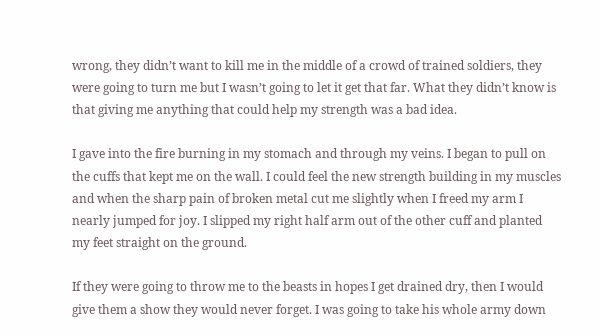wrong, they didn’t want to kill me in the middle of a crowd of trained soldiers, they were going to turn me but I wasn’t going to let it get that far. What they didn’t know is that giving me anything that could help my strength was a bad idea.

I gave into the fire burning in my stomach and through my veins. I began to pull on the cuffs that kept me on the wall. I could feel the new strength building in my muscles and when the sharp pain of broken metal cut me slightly when I freed my arm I nearly jumped for joy. I slipped my right half arm out of the other cuff and planted my feet straight on the ground.

If they were going to throw me to the beasts in hopes I get drained dry, then I would give them a show they would never forget. I was going to take his whole army down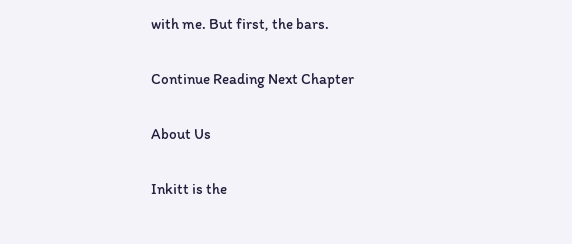with me. But first, the bars.

Continue Reading Next Chapter

About Us

Inkitt is the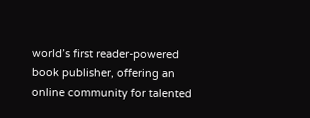world’s first reader-powered book publisher, offering an online community for talented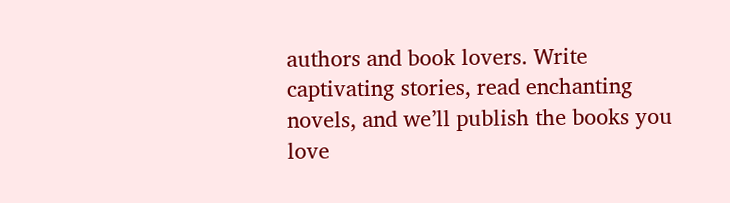authors and book lovers. Write captivating stories, read enchanting novels, and we’ll publish the books you love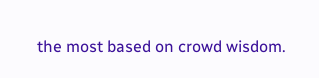the most based on crowd wisdom.